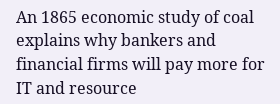An 1865 economic study of coal explains why bankers and financial firms will pay more for IT and resource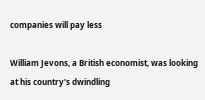companies will pay less

William Jevons, a British economist, was looking at his country's dwindling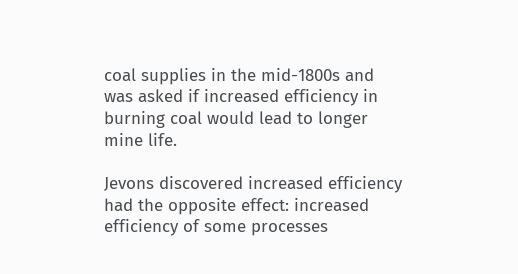coal supplies in the mid-1800s and was asked if increased efficiency in burning coal would lead to longer mine life.

Jevons discovered increased efficiency had the opposite effect: increased efficiency of some processes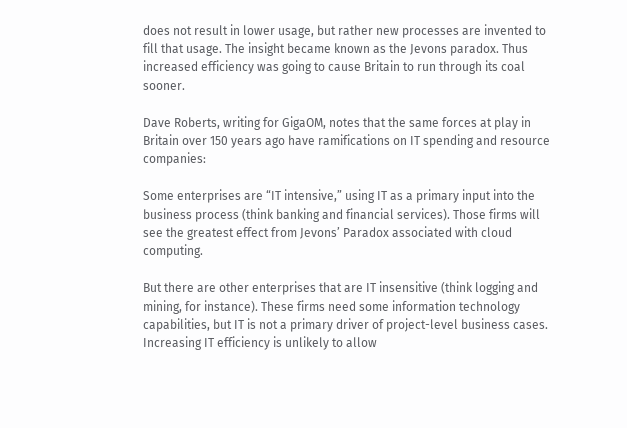does not result in lower usage, but rather new processes are invented to fill that usage. The insight became known as the Jevons paradox. Thus increased efficiency was going to cause Britain to run through its coal sooner.

Dave Roberts, writing for GigaOM, notes that the same forces at play in Britain over 150 years ago have ramifications on IT spending and resource companies:

Some enterprises are “IT intensive,” using IT as a primary input into the business process (think banking and financial services). Those firms will see the greatest effect from Jevons’ Paradox associated with cloud computing.

But there are other enterprises that are IT insensitive (think logging and mining, for instance). These firms need some information technology capabilities, but IT is not a primary driver of project-level business cases. Increasing IT efficiency is unlikely to allow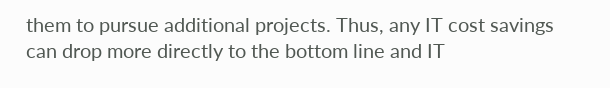them to pursue additional projects. Thus, any IT cost savings can drop more directly to the bottom line and IT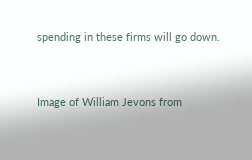spending in these firms will go down.


Image of William Jevons from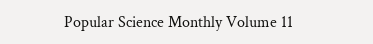Popular Science Monthly Volume 11